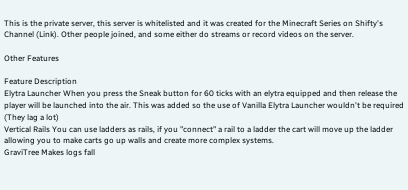This is the private server, this server is whitelisted and it was created for the Minecraft Series on Shifty's Channel (Link). Other people joined, and some either do streams or record videos on the server.

Other Features

Feature Description
Elytra Launcher When you press the Sneak button for 60 ticks with an elytra equipped and then release the player will be launched into the air. This was added so the use of Vanilla Elytra Launcher wouldn't be required (They lag a lot)
Vertical Rails You can use ladders as rails, if you "connect" a rail to a ladder the cart will move up the ladder allowing you to make carts go up walls and create more complex systems.
GraviTree Makes logs fall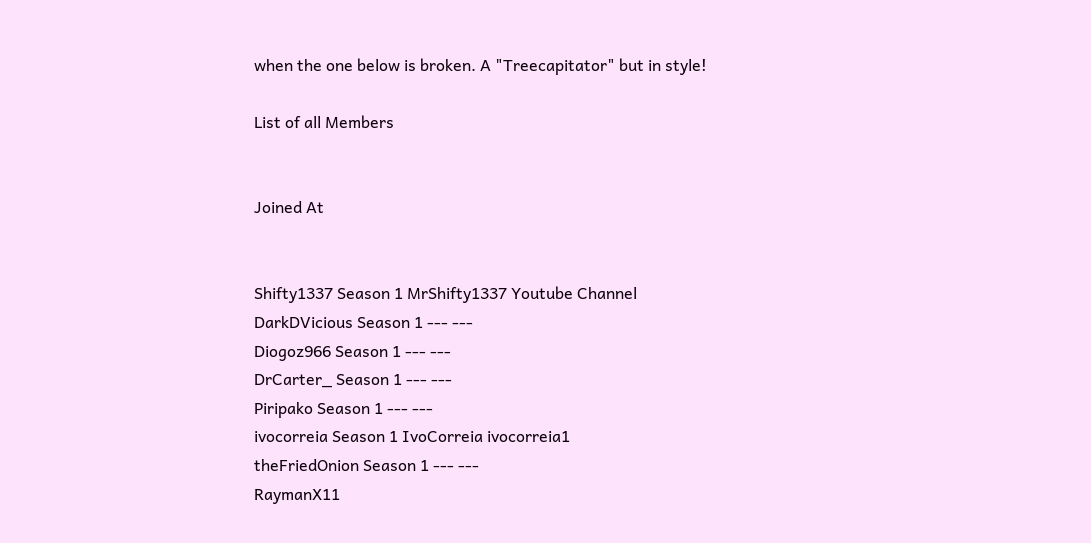when the one below is broken. A "Treecapitator" but in style!

List of all Members


Joined At


Shifty1337 Season 1 MrShifty1337 Youtube Channel
DarkDVicious Season 1 --- ---
Diogoz966 Season 1 --- ---
DrCarter_ Season 1 --- ---
Piripako Season 1 --- ---
ivocorreia Season 1 IvoCorreia ivocorreia1
theFriedOnion Season 1 --- ---
RaymanX11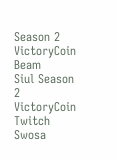Season 2 VictoryCoin Beam
Siul Season 2 VictoryCoin Twitch
Swosa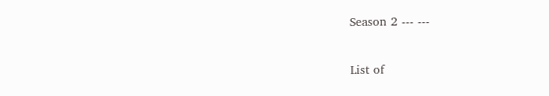Season 2 --- ---

List of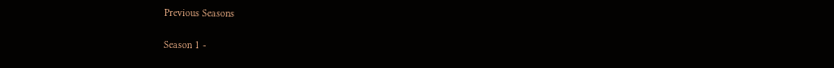Previous Seasons

Season 1 -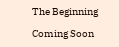The Beginning

Coming Soon